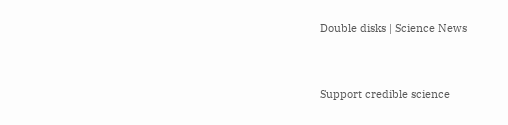Double disks | Science News



Support credible science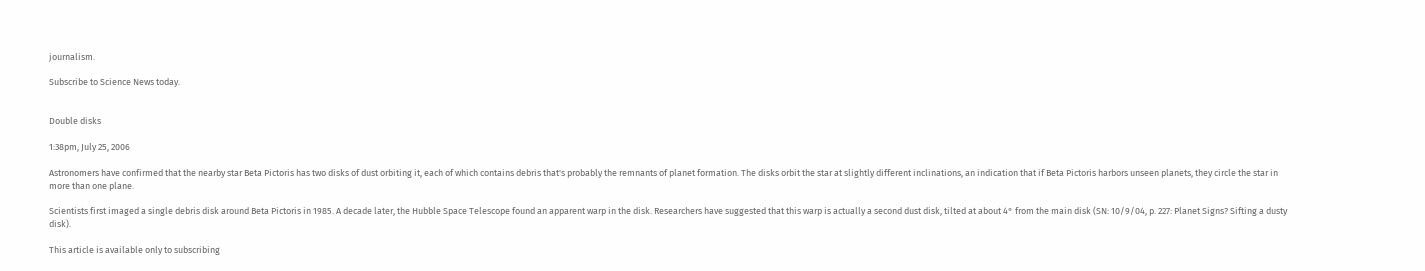journalism.

Subscribe to Science News today.


Double disks

1:38pm, July 25, 2006

Astronomers have confirmed that the nearby star Beta Pictoris has two disks of dust orbiting it, each of which contains debris that's probably the remnants of planet formation. The disks orbit the star at slightly different inclinations, an indication that if Beta Pictoris harbors unseen planets, they circle the star in more than one plane.

Scientists first imaged a single debris disk around Beta Pictoris in 1985. A decade later, the Hubble Space Telescope found an apparent warp in the disk. Researchers have suggested that this warp is actually a second dust disk, tilted at about 4° from the main disk (SN: 10/9/04, p. 227: Planet Signs? Sifting a dusty disk).

This article is available only to subscribing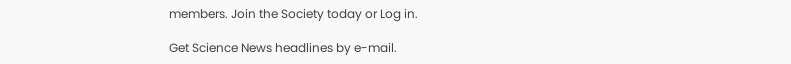members. Join the Society today or Log in.

Get Science News headlines by e-mail.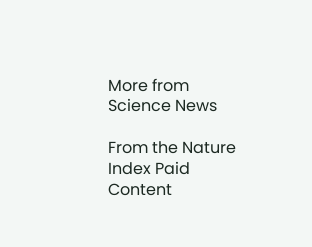More from Science News

From the Nature Index Paid Content